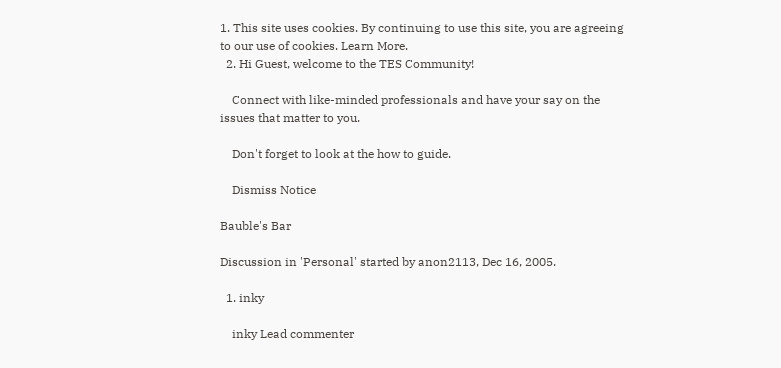1. This site uses cookies. By continuing to use this site, you are agreeing to our use of cookies. Learn More.
  2. Hi Guest, welcome to the TES Community!

    Connect with like-minded professionals and have your say on the issues that matter to you.

    Don't forget to look at the how to guide.

    Dismiss Notice

Bauble's Bar

Discussion in 'Personal' started by anon2113, Dec 16, 2005.

  1. inky

    inky Lead commenter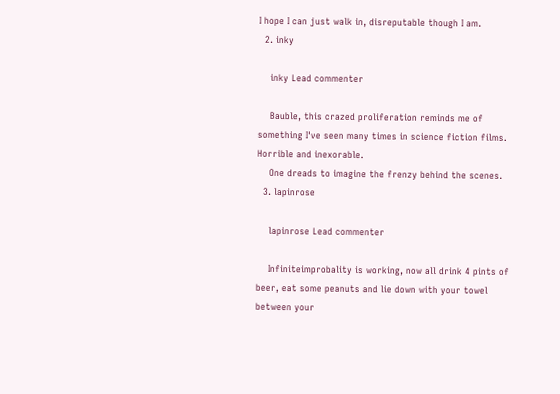I hope I can just walk in, disreputable though I am.
  2. inky

    inky Lead commenter

    Bauble, this crazed proliferation reminds me of something I've seen many times in science fiction films. Horrible and inexorable.
    One dreads to imagine the frenzy behind the scenes.
  3. lapinrose

    lapinrose Lead commenter

    Infiniteimprobality is working, now all drink 4 pints of beer, eat some peanuts and lie down with your towel between your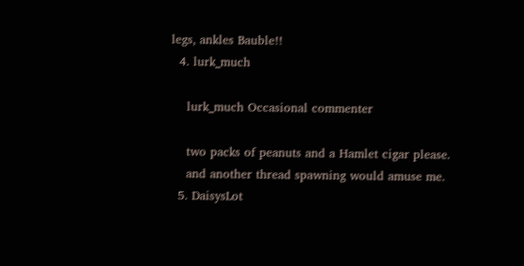legs, ankles Bauble!!
  4. lurk_much

    lurk_much Occasional commenter

    two packs of peanuts and a Hamlet cigar please.
    and another thread spawning would amuse me.
  5. DaisysLot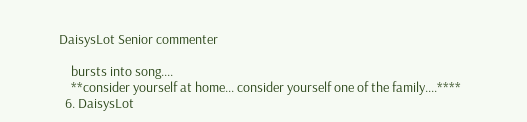DaisysLot Senior commenter

    bursts into song....
    **consider yourself at home... consider yourself one of the family....****
  6. DaisysLot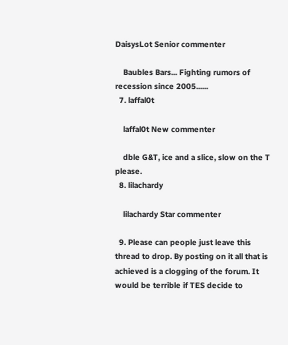DaisysLot Senior commenter

    Baubles Bars... Fighting rumors of recession since 2005......
  7. laffal0t

    laffal0t New commenter

    dble G&T, ice and a slice, slow on the T please.
  8. lilachardy

    lilachardy Star commenter

  9. Please can people just leave this thread to drop. By posting on it all that is achieved is a clogging of the forum. It would be terrible if TES decide to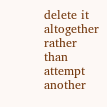delete it altogether rather than attempt another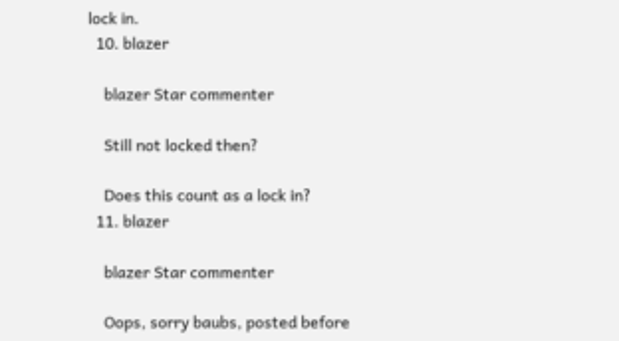lock in.
  10. blazer

    blazer Star commenter

    Still not locked then?

    Does this count as a lock in?
  11. blazer

    blazer Star commenter

    Oops, sorry baubs, posted before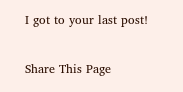I got to your last post!

Share This Page